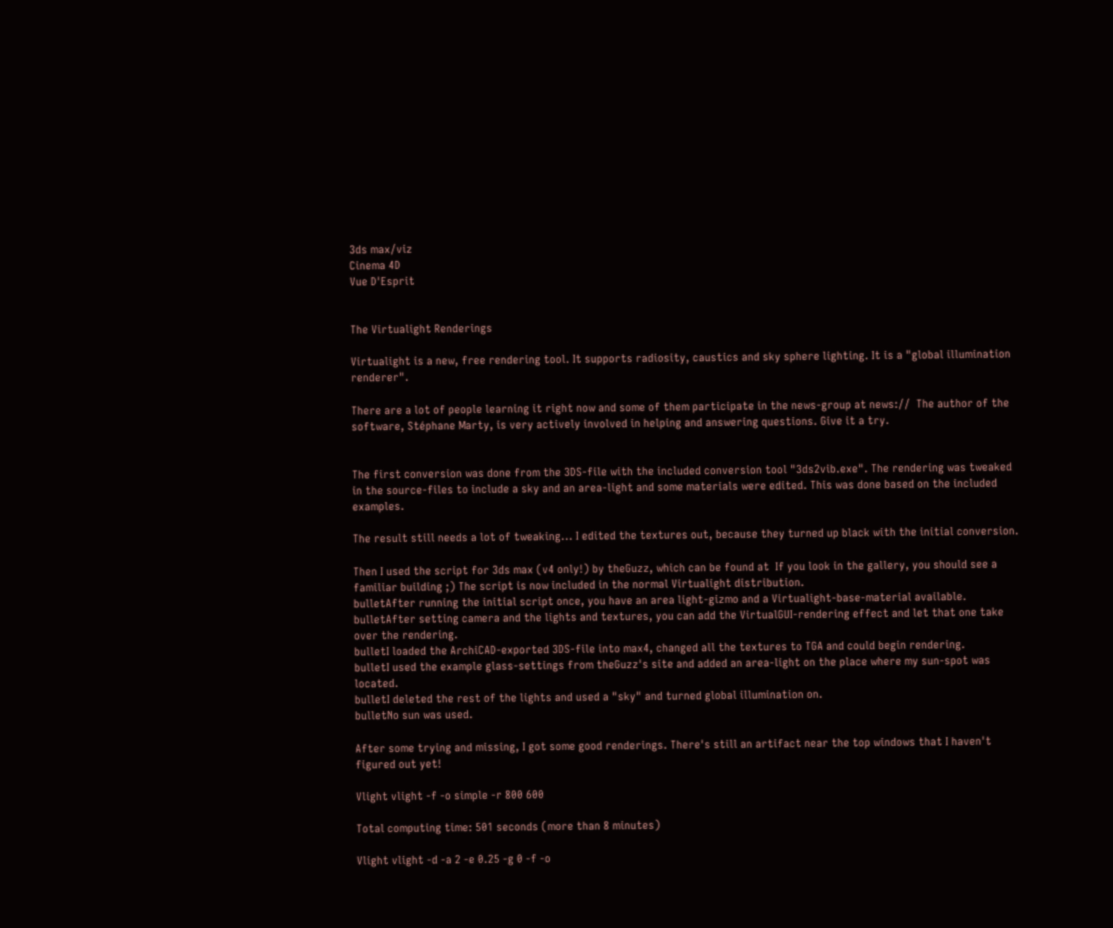3ds max/viz
Cinema 4D
Vue D'Esprit


The Virtualight Renderings

Virtualight is a new, free rendering tool. It supports radiosity, caustics and sky sphere lighting. It is a "global illumination renderer".

There are a lot of people learning it right now and some of them participate in the news-group at news://  The author of the software, Stéphane Marty, is very actively involved in helping and answering questions. Give it a try.


The first conversion was done from the 3DS-file with the included conversion tool "3ds2vib.exe". The rendering was tweaked in the source-files to include a sky and an area-light and some materials were edited. This was done based on the included examples.

The result still needs a lot of tweaking... I edited the textures out, because they turned up black with the initial conversion.

Then I used the script for 3ds max (v4 only!) by theGuzz, which can be found at  If you look in the gallery, you should see a familiar building ;) The script is now included in the normal Virtualight distribution.
bulletAfter running the initial script once, you have an area light-gizmo and a Virtualight-base-material available.
bulletAfter setting camera and the lights and textures, you can add the VirtualGUI-rendering effect and let that one take over the rendering.
bulletI loaded the ArchiCAD-exported 3DS-file into max4, changed all the textures to TGA and could begin rendering.
bulletI used the example glass-settings from theGuzz's site and added an area-light on the place where my sun-spot was located.
bulletI deleted the rest of the lights and used a "sky" and turned global illumination on.
bulletNo sun was used.

After some trying and missing, I got some good renderings. There's still an artifact near the top windows that I haven't figured out yet!

Vlight vlight -f -o simple -r 800 600

Total computing time: 501 seconds (more than 8 minutes)

Vlight vlight -d -a 2 -e 0.25 -g 0 -f -o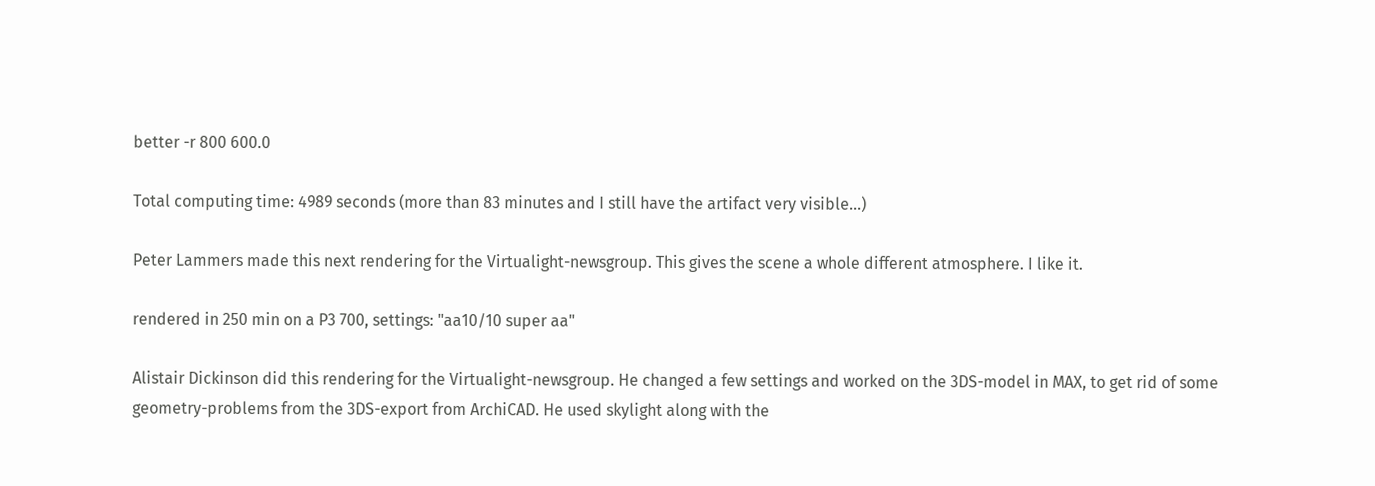better -r 800 600.0

Total computing time: 4989 seconds (more than 83 minutes and I still have the artifact very visible...)

Peter Lammers made this next rendering for the Virtualight-newsgroup. This gives the scene a whole different atmosphere. I like it.

rendered in 250 min on a P3 700, settings: "aa10/10 super aa"

Alistair Dickinson did this rendering for the Virtualight-newsgroup. He changed a few settings and worked on the 3DS-model in MAX, to get rid of some geometry-problems from the 3DS-export from ArchiCAD. He used skylight along with the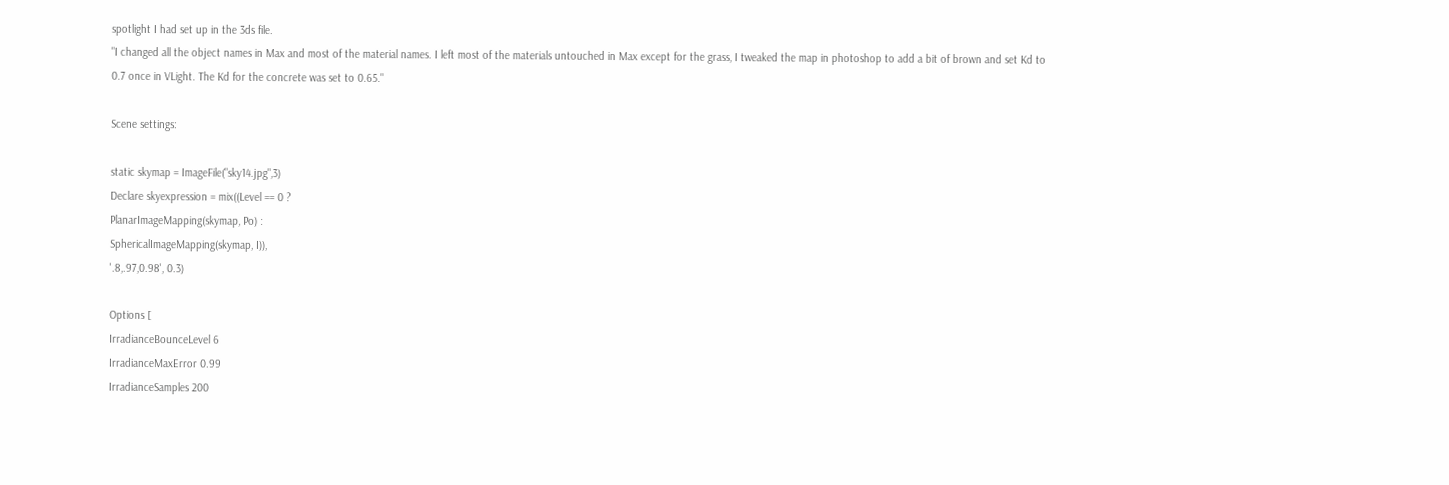spotlight I had set up in the 3ds file.
"I changed all the object names in Max and most of the material names. I left most of the materials untouched in Max except for the grass, I tweaked the map in photoshop to add a bit of brown and set Kd to 0.7 once in VLight. The Kd for the concrete was set to 0.65."

Scene settings:

static skymap = ImageFile("sky14.jpg",3)
Declare skyexpression = mix((Level == 0 ?
PlanarImageMapping(skymap, Po) :
SphericalImageMapping(skymap, I)),
'.8,.97,0.98', 0.3)

Options [
IrradianceBounceLevel 6
IrradianceMaxError 0.99
IrradianceSamples 200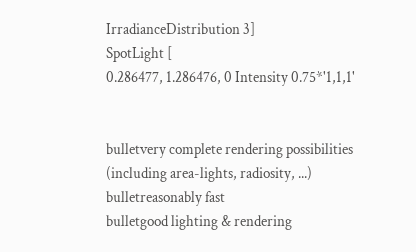IrradianceDistribution 3]
SpotLight [
0.286477, 1.286476, 0 Intensity 0.75*'1,1,1'


bulletvery complete rendering possibilities (including area-lights, radiosity, ...)
bulletreasonably fast
bulletgood lighting & rendering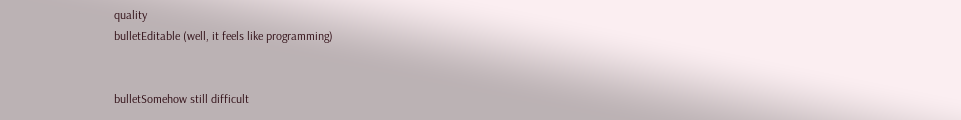quality
bulletEditable (well, it feels like programming)


bulletSomehow still difficult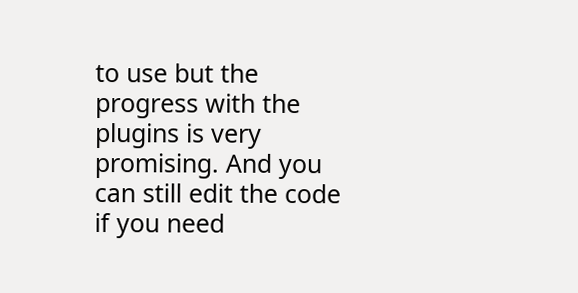to use but the progress with the plugins is very promising. And you can still edit the code if you need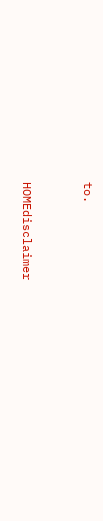to.


HOMEdisclaimer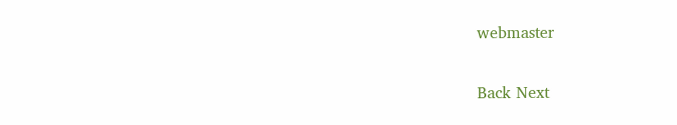webmaster

Back Next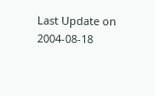Last Update on 2004-08-18